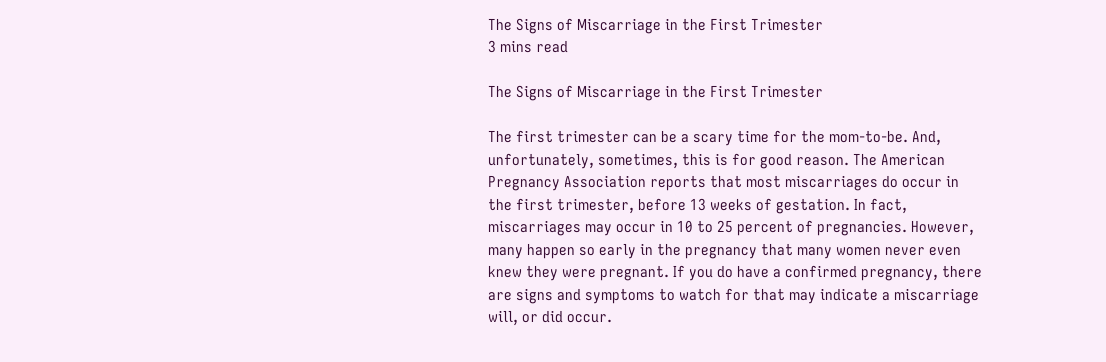The Signs of Miscarriage in the First Trimester
3 mins read

The Signs of Miscarriage in the First Trimester

The first trimester can be a scary time for the mom-to-be. And, unfortunately, sometimes, this is for good reason. The American Pregnancy Association reports that most miscarriages do occur in the first trimester, before 13 weeks of gestation. In fact, miscarriages may occur in 10 to 25 percent of pregnancies. However, many happen so early in the pregnancy that many women never even knew they were pregnant. If you do have a confirmed pregnancy, there are signs and symptoms to watch for that may indicate a miscarriage will, or did occur.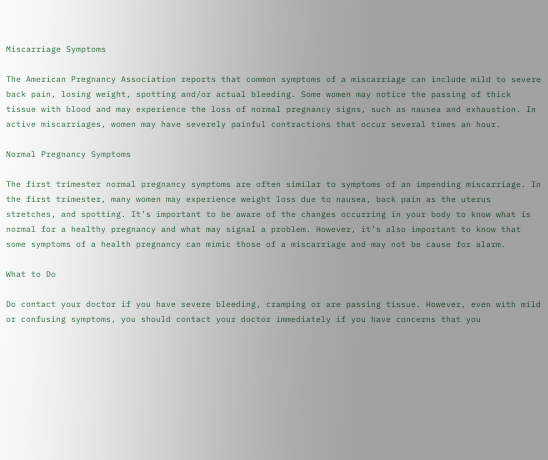Miscarriage Symptoms

The American Pregnancy Association reports that common symptoms of a miscarriage can include mild to severe back pain, losing weight, spotting and/or actual bleeding. Some women may notice the passing of thick tissue with blood and may experience the loss of normal pregnancy signs, such as nausea and exhaustion. In active miscarriages, women may have severely painful contractions that occur several times an hour.

Normal Pregnancy Symptoms

The first trimester normal pregnancy symptoms are often similar to symptoms of an impending miscarriage. In the first trimester, many women may experience weight loss due to nausea, back pain as the uterus stretches, and spotting. It’s important to be aware of the changes occurring in your body to know what is normal for a healthy pregnancy and what may signal a problem. However, it’s also important to know that some symptoms of a health pregnancy can mimic those of a miscarriage and may not be cause for alarm.

What to Do

Do contact your doctor if you have severe bleeding, cramping or are passing tissue. However, even with mild or confusing symptoms, you should contact your doctor immediately if you have concerns that you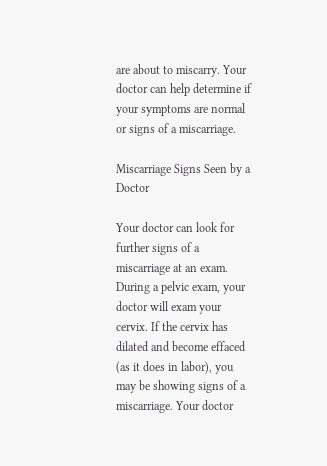are about to miscarry. Your doctor can help determine if your symptoms are normal or signs of a miscarriage.

Miscarriage Signs Seen by a Doctor

Your doctor can look for further signs of a miscarriage at an exam. During a pelvic exam, your doctor will exam your cervix. If the cervix has dilated and become effaced (as it does in labor), you may be showing signs of a miscarriage. Your doctor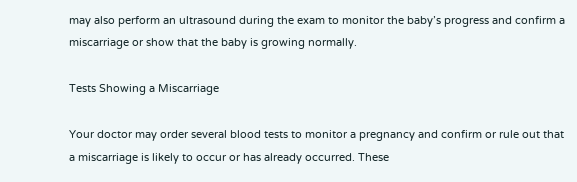may also perform an ultrasound during the exam to monitor the baby’s progress and confirm a miscarriage or show that the baby is growing normally.

Tests Showing a Miscarriage

Your doctor may order several blood tests to monitor a pregnancy and confirm or rule out that a miscarriage is likely to occur or has already occurred. These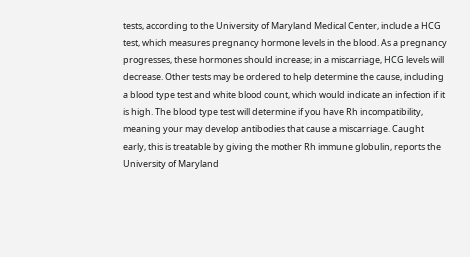tests, according to the University of Maryland Medical Center, include a HCG test, which measures pregnancy hormone levels in the blood. As a pregnancy progresses, these hormones should increase; in a miscarriage, HCG levels will decrease. Other tests may be ordered to help determine the cause, including a blood type test and white blood count, which would indicate an infection if it is high. The blood type test will determine if you have Rh incompatibility, meaning your may develop antibodies that cause a miscarriage. Caught early, this is treatable by giving the mother Rh immune globulin, reports the University of Maryland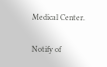Medical Center.

Notify of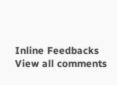Inline Feedbacks
View all comments